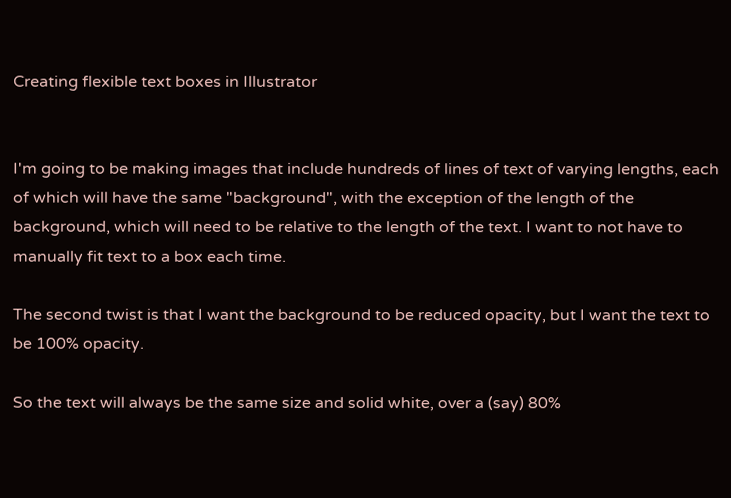Creating flexible text boxes in Illustrator


I'm going to be making images that include hundreds of lines of text of varying lengths, each of which will have the same "background", with the exception of the length of the background, which will need to be relative to the length of the text. I want to not have to manually fit text to a box each time.

The second twist is that I want the background to be reduced opacity, but I want the text to be 100% opacity.

So the text will always be the same size and solid white, over a (say) 80%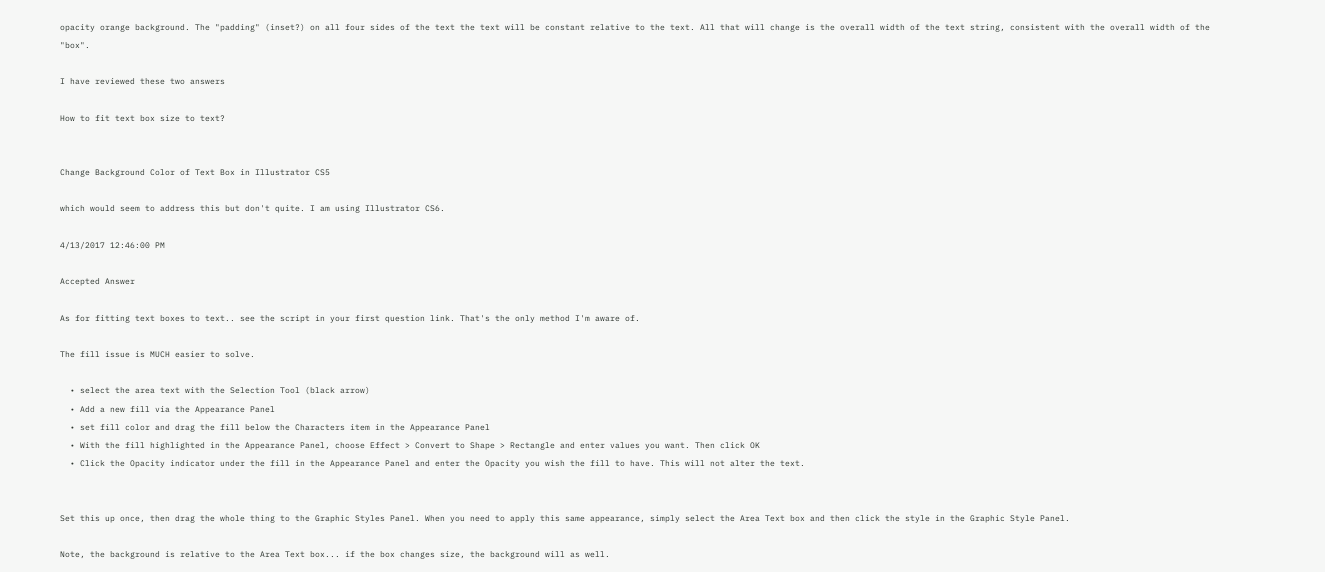opacity orange background. The "padding" (inset?) on all four sides of the text the text will be constant relative to the text. All that will change is the overall width of the text string, consistent with the overall width of the "box".

I have reviewed these two answers

How to fit text box size to text?


Change Background Color of Text Box in Illustrator CS5

which would seem to address this but don't quite. I am using Illustrator CS6.

4/13/2017 12:46:00 PM

Accepted Answer

As for fitting text boxes to text.. see the script in your first question link. That's the only method I'm aware of.

The fill issue is MUCH easier to solve.

  • select the area text with the Selection Tool (black arrow)
  • Add a new fill via the Appearance Panel
  • set fill color and drag the fill below the Characters item in the Appearance Panel
  • With the fill highlighted in the Appearance Panel, choose Effect > Convert to Shape > Rectangle and enter values you want. Then click OK
  • Click the Opacity indicator under the fill in the Appearance Panel and enter the Opacity you wish the fill to have. This will not alter the text.


Set this up once, then drag the whole thing to the Graphic Styles Panel. When you need to apply this same appearance, simply select the Area Text box and then click the style in the Graphic Style Panel.

Note, the background is relative to the Area Text box... if the box changes size, the background will as well.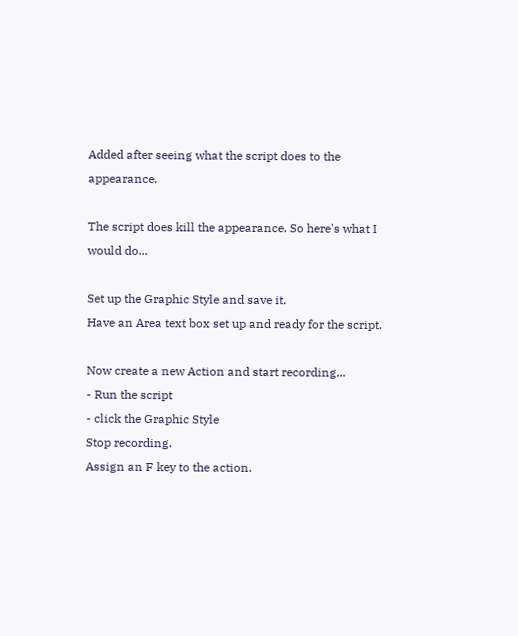Added after seeing what the script does to the appearance.

The script does kill the appearance. So here's what I would do...

Set up the Graphic Style and save it.
Have an Area text box set up and ready for the script.

Now create a new Action and start recording...
- Run the script
- click the Graphic Style
Stop recording.
Assign an F key to the action.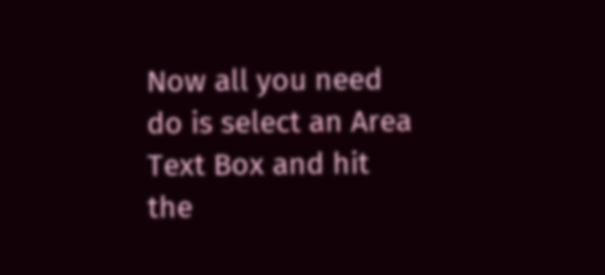Now all you need do is select an Area Text Box and hit the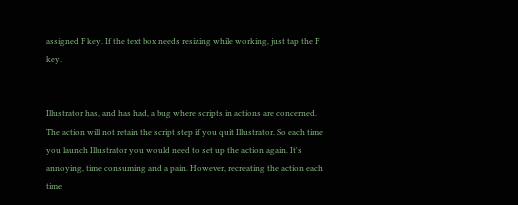assigned F key. If the text box needs resizing while working, just tap the F key.


Illustrator has, and has had, a bug where scripts in actions are concerned. The action will not retain the script step if you quit Illustrator. So each time you launch Illustrator you would need to set up the action again. It's annoying, time consuming and a pain. However, recreating the action each time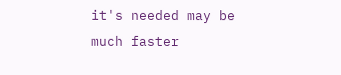it's needed may be much faster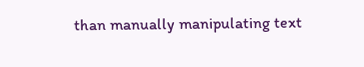than manually manipulating text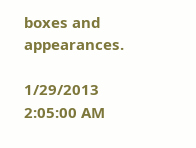boxes and appearances.

1/29/2013 2:05:00 AM